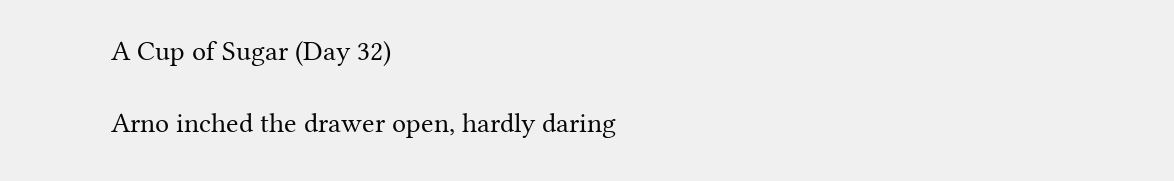A Cup of Sugar (Day 32)

Arno inched the drawer open, hardly daring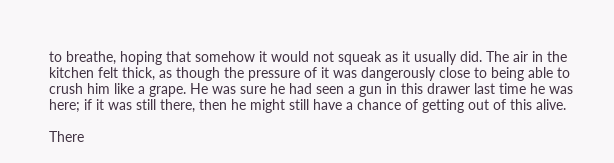to breathe, hoping that somehow it would not squeak as it usually did. The air in the kitchen felt thick, as though the pressure of it was dangerously close to being able to crush him like a grape. He was sure he had seen a gun in this drawer last time he was here; if it was still there, then he might still have a chance of getting out of this alive.

There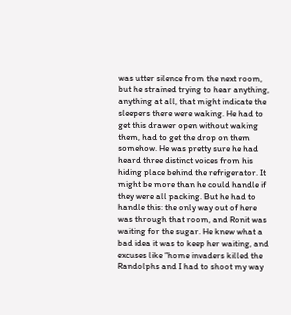was utter silence from the next room, but he strained trying to hear anything, anything at all, that might indicate the sleepers there were waking. He had to get this drawer open without waking them, had to get the drop on them somehow. He was pretty sure he had heard three distinct voices from his hiding place behind the refrigerator. It might be more than he could handle if they were all packing. But he had to handle this: the only way out of here was through that room, and Ronit was waiting for the sugar. He knew what a bad idea it was to keep her waiting, and excuses like “home invaders killed the Randolphs and I had to shoot my way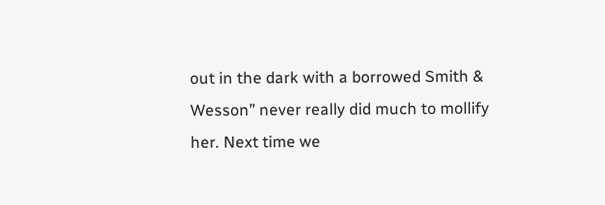out in the dark with a borrowed Smith & Wesson” never really did much to mollify her. Next time we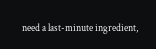need a last-minute ingredient,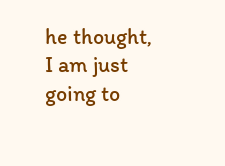he thought, I am just going to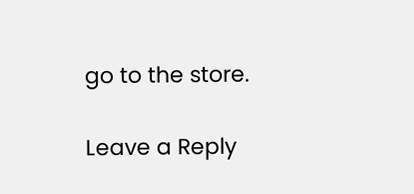go to the store.

Leave a Reply